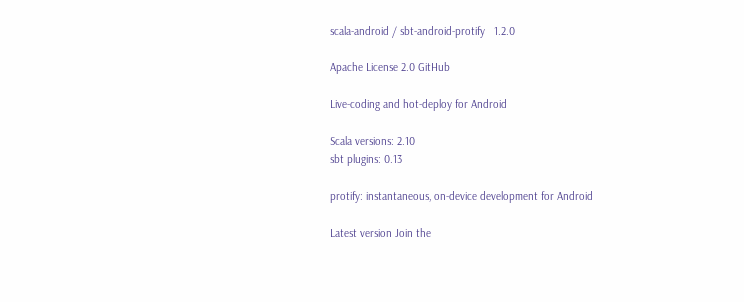scala-android / sbt-android-protify   1.2.0

Apache License 2.0 GitHub

Live-coding and hot-deploy for Android

Scala versions: 2.10
sbt plugins: 0.13

protify: instantaneous, on-device development for Android

Latest version Join the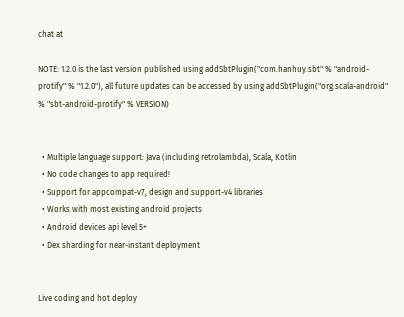chat at

NOTE: 1.2.0 is the last version published using addSbtPlugin("com.hanhuy.sbt" % "android-protify" % "1.2.0"), all future updates can be accessed by using addSbtPlugin("org.scala-android" % "sbt-android-protify" % VERSION)


  • Multiple language support: Java (including retrolambda), Scala, Kotlin
  • No code changes to app required!
  • Support for appcompat-v7, design and support-v4 libraries
  • Works with most existing android projects
  • Android devices api level 5+
  • Dex sharding for near-instant deployment


Live coding and hot deploy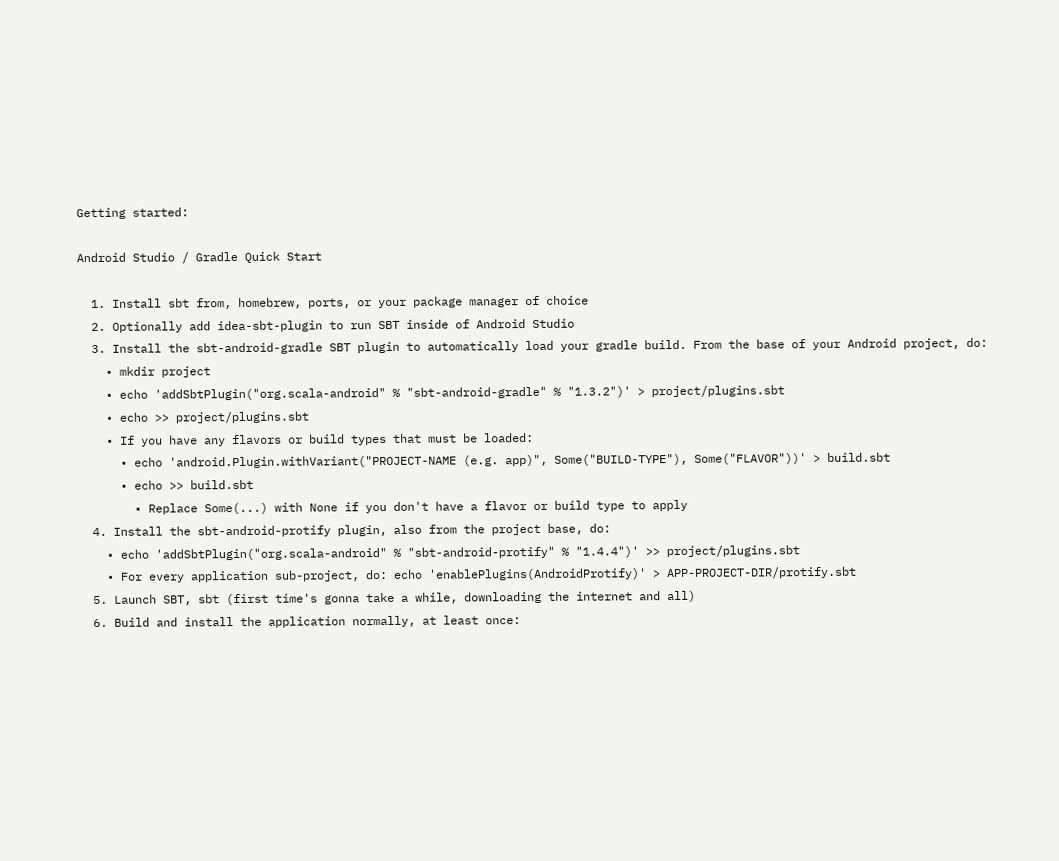Getting started:

Android Studio / Gradle Quick Start

  1. Install sbt from, homebrew, ports, or your package manager of choice
  2. Optionally add idea-sbt-plugin to run SBT inside of Android Studio
  3. Install the sbt-android-gradle SBT plugin to automatically load your gradle build. From the base of your Android project, do:
    • mkdir project
    • echo 'addSbtPlugin("org.scala-android" % "sbt-android-gradle" % "1.3.2")' > project/plugins.sbt
    • echo >> project/plugins.sbt
    • If you have any flavors or build types that must be loaded:
      • echo 'android.Plugin.withVariant("PROJECT-NAME (e.g. app)", Some("BUILD-TYPE"), Some("FLAVOR"))' > build.sbt
      • echo >> build.sbt
        • Replace Some(...) with None if you don't have a flavor or build type to apply
  4. Install the sbt-android-protify plugin, also from the project base, do:
    • echo 'addSbtPlugin("org.scala-android" % "sbt-android-protify" % "1.4.4")' >> project/plugins.sbt
    • For every application sub-project, do: echo 'enablePlugins(AndroidProtify)' > APP-PROJECT-DIR/protify.sbt
  5. Launch SBT, sbt (first time's gonna take a while, downloading the internet and all)
  6. Build and install the application normally, at least once: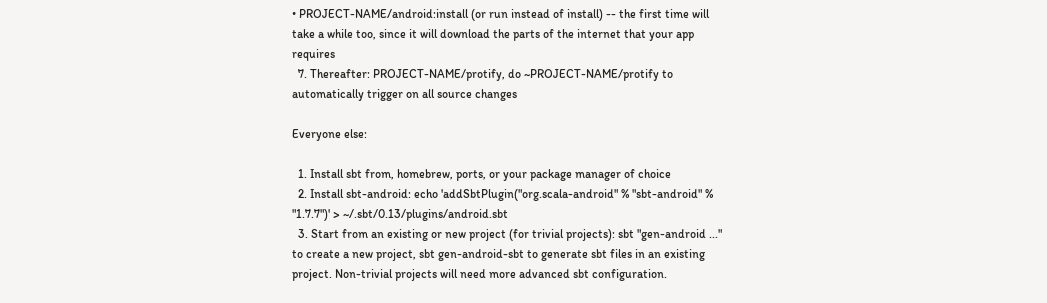• PROJECT-NAME/android:install (or run instead of install) -- the first time will take a while too, since it will download the parts of the internet that your app requires
  7. Thereafter: PROJECT-NAME/protify, do ~PROJECT-NAME/protify to automatically trigger on all source changes

Everyone else:

  1. Install sbt from, homebrew, ports, or your package manager of choice
  2. Install sbt-android: echo 'addSbtPlugin("org.scala-android" % "sbt-android" % "1.7.7")' > ~/.sbt/0.13/plugins/android.sbt
  3. Start from an existing or new project (for trivial projects): sbt "gen-android ..." to create a new project, sbt gen-android-sbt to generate sbt files in an existing project. Non-trivial projects will need more advanced sbt configuration.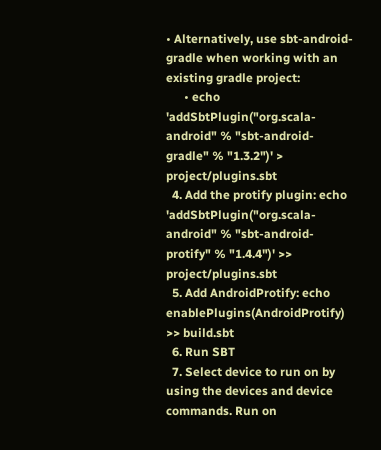• Alternatively, use sbt-android-gradle when working with an existing gradle project:
      • echo 'addSbtPlugin("org.scala-android" % "sbt-android-gradle" % "1.3.2")' > project/plugins.sbt
  4. Add the protify plugin: echo 'addSbtPlugin("org.scala-android" % "sbt-android-protify" % "1.4.4")' >> project/plugins.sbt
  5. Add AndroidProtify: echo enablePlugins(AndroidProtify) >> build.sbt
  6. Run SBT
  7. Select device to run on by using the devices and device commands. Run on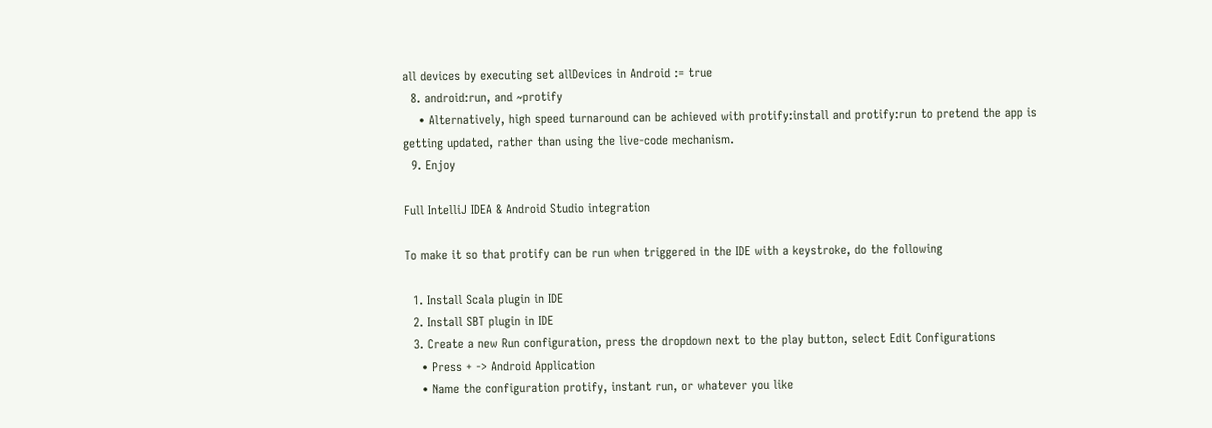all devices by executing set allDevices in Android := true
  8. android:run, and ~protify
    • Alternatively, high speed turnaround can be achieved with protify:install and protify:run to pretend the app is getting updated, rather than using the live-code mechanism.
  9. Enjoy

Full IntelliJ IDEA & Android Studio integration

To make it so that protify can be run when triggered in the IDE with a keystroke, do the following

  1. Install Scala plugin in IDE
  2. Install SBT plugin in IDE
  3. Create a new Run configuration, press the dropdown next to the play button, select Edit Configurations
    • Press + -> Android Application
    • Name the configuration protify, instant run, or whatever you like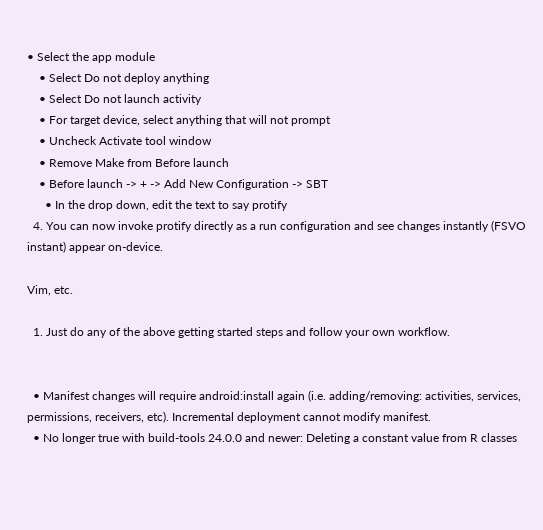• Select the app module
    • Select Do not deploy anything
    • Select Do not launch activity
    • For target device, select anything that will not prompt
    • Uncheck Activate tool window
    • Remove Make from Before launch
    • Before launch -> + -> Add New Configuration -> SBT
      • In the drop down, edit the text to say protify
  4. You can now invoke protify directly as a run configuration and see changes instantly (FSVO instant) appear on-device.

Vim, etc.

  1. Just do any of the above getting started steps and follow your own workflow.


  • Manifest changes will require android:install again (i.e. adding/removing: activities, services, permissions, receivers, etc). Incremental deployment cannot modify manifest.
  • No longer true with build-tools 24.0.0 and newer: Deleting a constant value from R classes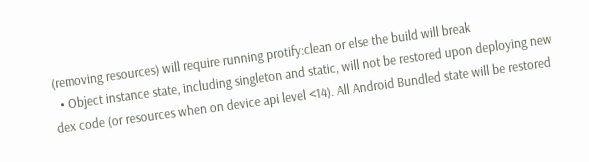(removing resources) will require running protify:clean or else the build will break
  • Object instance state, including singleton and static, will not be restored upon deploying new dex code (or resources when on device api level <14). All Android Bundled state will be restored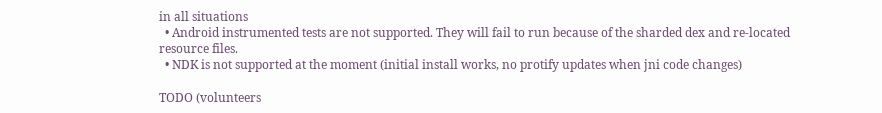in all situations
  • Android instrumented tests are not supported. They will fail to run because of the sharded dex and re-located resource files.
  • NDK is not supported at the moment (initial install works, no protify updates when jni code changes)

TODO (volunteers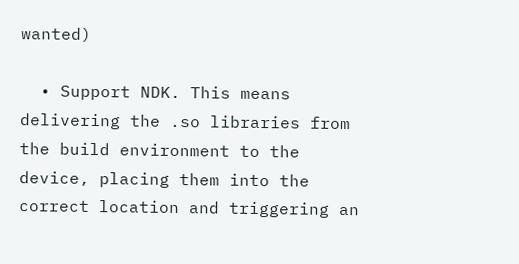wanted)

  • Support NDK. This means delivering the .so libraries from the build environment to the device, placing them into the correct location and triggering an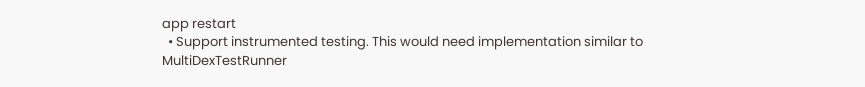app restart
  • Support instrumented testing. This would need implementation similar to MultiDexTestRunner